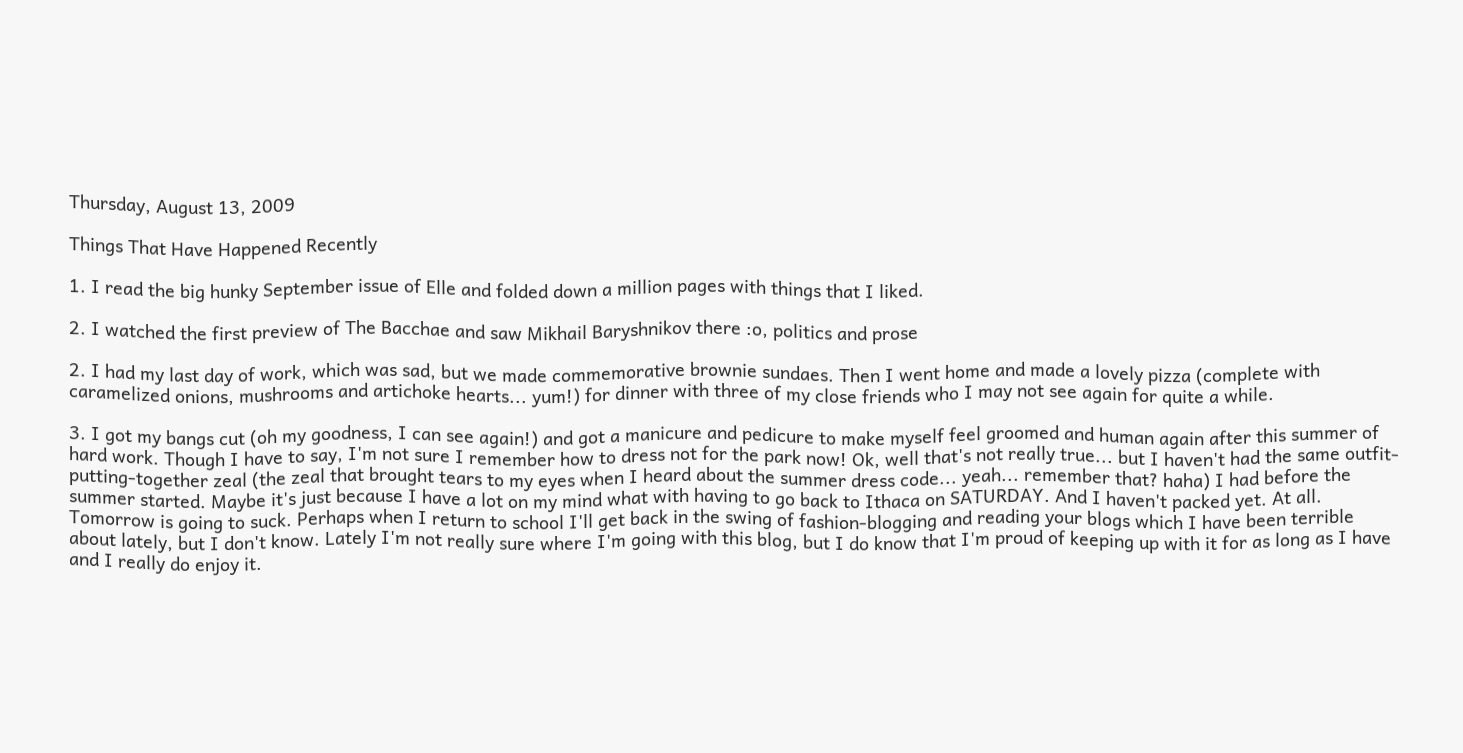Thursday, August 13, 2009

Things That Have Happened Recently

1. I read the big hunky September issue of Elle and folded down a million pages with things that I liked.

2. I watched the first preview of The Bacchae and saw Mikhail Baryshnikov there :o, politics and prose

2. I had my last day of work, which was sad, but we made commemorative brownie sundaes. Then I went home and made a lovely pizza (complete with caramelized onions, mushrooms and artichoke hearts... yum!) for dinner with three of my close friends who I may not see again for quite a while.

3. I got my bangs cut (oh my goodness, I can see again!) and got a manicure and pedicure to make myself feel groomed and human again after this summer of hard work. Though I have to say, I'm not sure I remember how to dress not for the park now! Ok, well that's not really true... but I haven't had the same outfit-putting-together zeal (the zeal that brought tears to my eyes when I heard about the summer dress code... yeah... remember that? haha) I had before the summer started. Maybe it's just because I have a lot on my mind what with having to go back to Ithaca on SATURDAY. And I haven't packed yet. At all. Tomorrow is going to suck. Perhaps when I return to school I'll get back in the swing of fashion-blogging and reading your blogs which I have been terrible about lately, but I don't know. Lately I'm not really sure where I'm going with this blog, but I do know that I'm proud of keeping up with it for as long as I have and I really do enjoy it.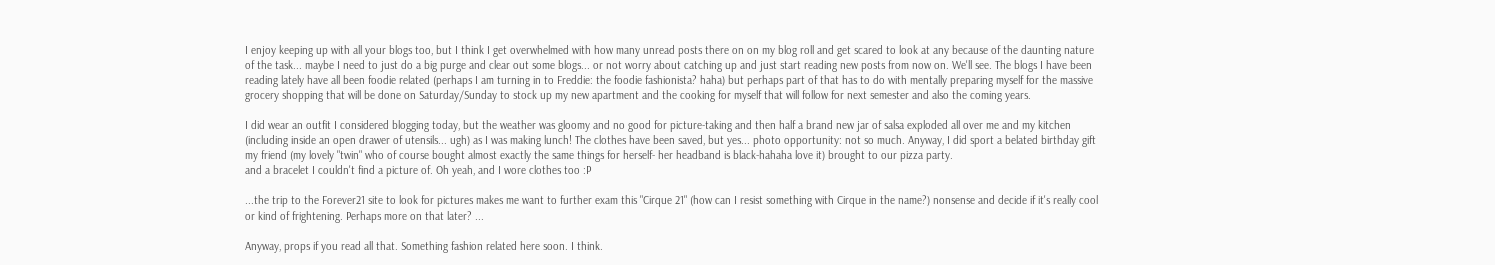I enjoy keeping up with all your blogs too, but I think I get overwhelmed with how many unread posts there on on my blog roll and get scared to look at any because of the daunting nature of the task... maybe I need to just do a big purge and clear out some blogs... or not worry about catching up and just start reading new posts from now on. We'll see. The blogs I have been reading lately have all been foodie related (perhaps I am turning in to Freddie: the foodie fashionista? haha) but perhaps part of that has to do with mentally preparing myself for the massive grocery shopping that will be done on Saturday/Sunday to stock up my new apartment and the cooking for myself that will follow for next semester and also the coming years.

I did wear an outfit I considered blogging today, but the weather was gloomy and no good for picture-taking and then half a brand new jar of salsa exploded all over me and my kitchen (including inside an open drawer of utensils... ugh) as I was making lunch! The clothes have been saved, but yes... photo opportunity: not so much. Anyway, I did sport a belated birthday gift my friend (my lovely "twin" who of course bought almost exactly the same things for herself- her headband is black-hahaha love it) brought to our pizza party.
and a bracelet I couldn't find a picture of. Oh yeah, and I wore clothes too :P

...the trip to the Forever21 site to look for pictures makes me want to further exam this "Cirque 21" (how can I resist something with Cirque in the name?) nonsense and decide if it's really cool or kind of frightening. Perhaps more on that later? ...

Anyway, props if you read all that. Something fashion related here soon. I think.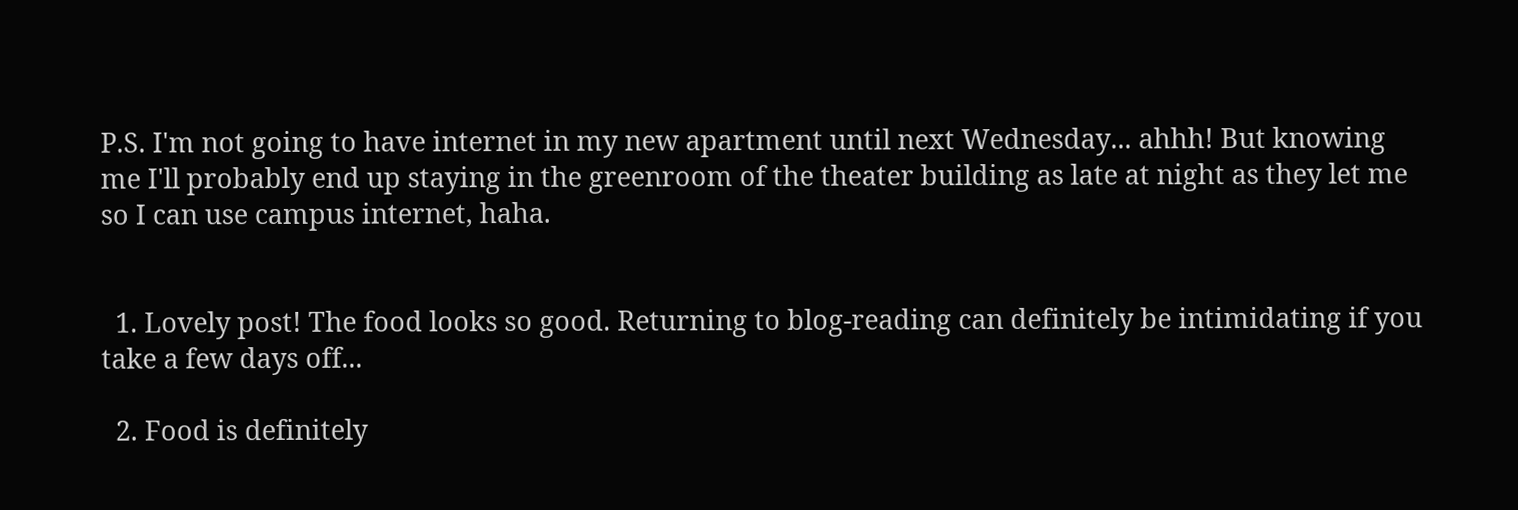P.S. I'm not going to have internet in my new apartment until next Wednesday... ahhh! But knowing me I'll probably end up staying in the greenroom of the theater building as late at night as they let me so I can use campus internet, haha.


  1. Lovely post! The food looks so good. Returning to blog-reading can definitely be intimidating if you take a few days off...

  2. Food is definitely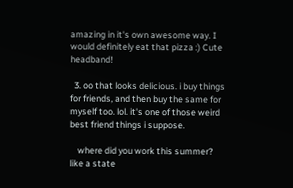amazing in it's own awesome way. I would definitely eat that pizza :) Cute headband!

  3. oo that looks delicious. i buy things for friends, and then buy the same for myself too. lol. it's one of those weird best friend things i suppose.

    where did you work this summer? like a state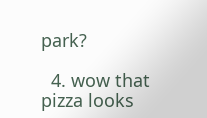park?

  4. wow that pizza looks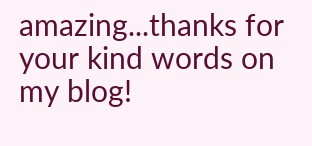amazing...thanks for your kind words on my blog!